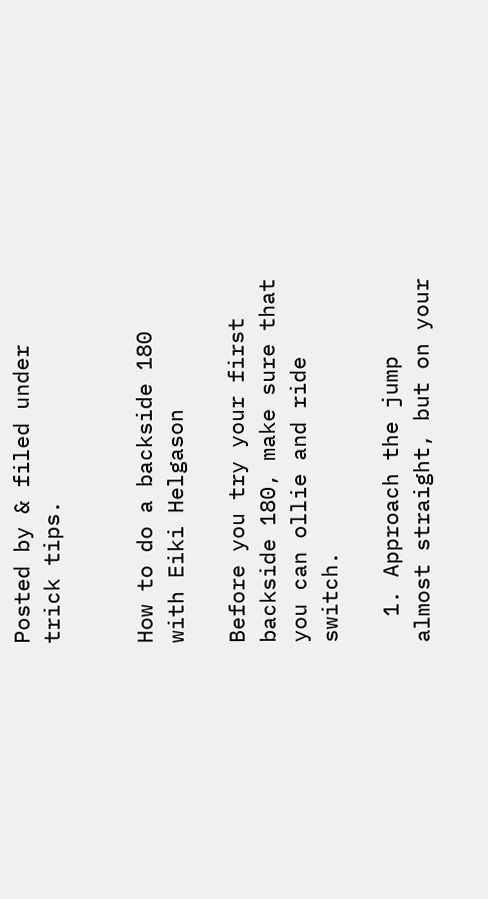Posted by & filed under trick tips.


How to do a backside 180 with Eiki Helgason

Before you try your first backside 180, make sure that you can ollie and ride switch.

  1. Approach the jump almost straight, but on your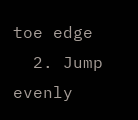toe edge
  2. Jump evenly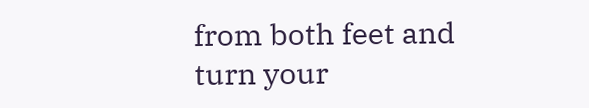from both feet and turn your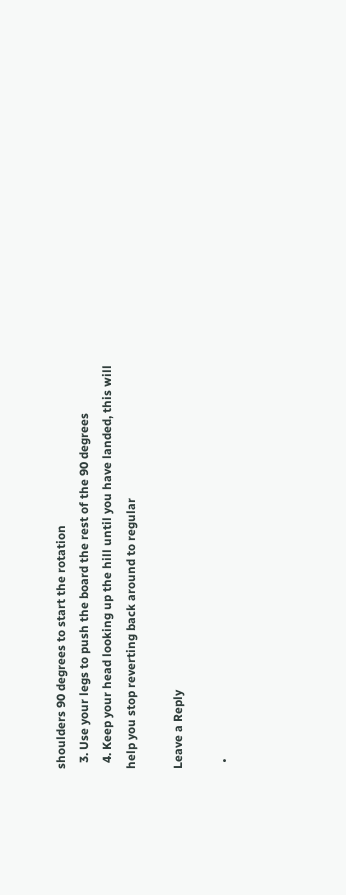shoulders 90 degrees to start the rotation
  3. Use your legs to push the board the rest of the 90 degrees
  4. Keep your head looking up the hill until you have landed, this will help you stop reverting back around to regular

Leave a Reply

  •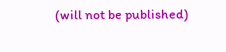(will not be published)